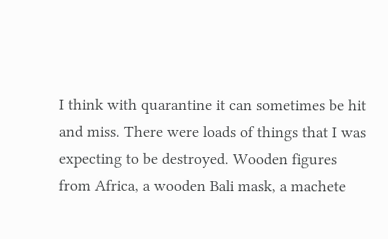I think with quarantine it can sometimes be hit and miss. There were loads of things that I was expecting to be destroyed. Wooden figures from Africa, a wooden Bali mask, a machete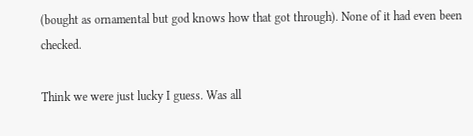(bought as ornamental but god knows how that got through). None of it had even been checked.

Think we were just lucky I guess. Was all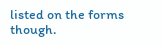listed on the forms though.